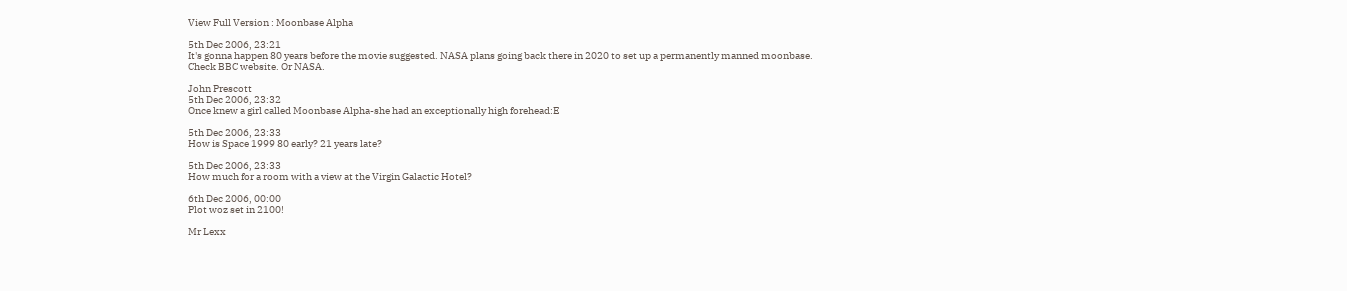View Full Version : Moonbase Alpha

5th Dec 2006, 23:21
It's gonna happen 80 years before the movie suggested. NASA plans going back there in 2020 to set up a permanently manned moonbase.
Check BBC website. Or NASA.

John Prescott
5th Dec 2006, 23:32
Once knew a girl called Moonbase Alpha-she had an exceptionally high forehead:E

5th Dec 2006, 23:33
How is Space 1999 80 early? 21 years late?

5th Dec 2006, 23:33
How much for a room with a view at the Virgin Galactic Hotel?

6th Dec 2006, 00:00
Plot woz set in 2100!

Mr Lexx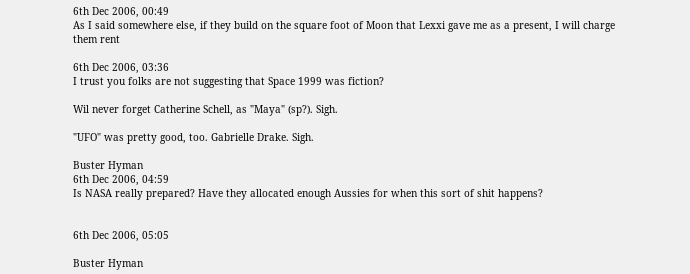6th Dec 2006, 00:49
As I said somewhere else, if they build on the square foot of Moon that Lexxi gave me as a present, I will charge them rent

6th Dec 2006, 03:36
I trust you folks are not suggesting that Space 1999 was fiction?

Wil never forget Catherine Schell, as "Maya" (sp?). Sigh.

"UFO" was pretty good, too. Gabrielle Drake. Sigh.

Buster Hyman
6th Dec 2006, 04:59
Is NASA really prepared? Have they allocated enough Aussies for when this sort of shit happens?


6th Dec 2006, 05:05

Buster Hyman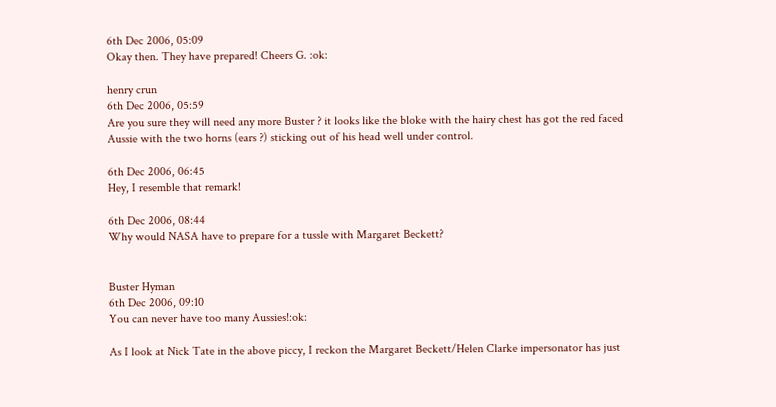6th Dec 2006, 05:09
Okay then. They have prepared! Cheers G. :ok:

henry crun
6th Dec 2006, 05:59
Are you sure they will need any more Buster ? it looks like the bloke with the hairy chest has got the red faced Aussie with the two horns (ears ?) sticking out of his head well under control.

6th Dec 2006, 06:45
Hey, I resemble that remark!

6th Dec 2006, 08:44
Why would NASA have to prepare for a tussle with Margaret Beckett?


Buster Hyman
6th Dec 2006, 09:10
You can never have too many Aussies!:ok:

As I look at Nick Tate in the above piccy, I reckon the Margaret Beckett/Helen Clarke impersonator has just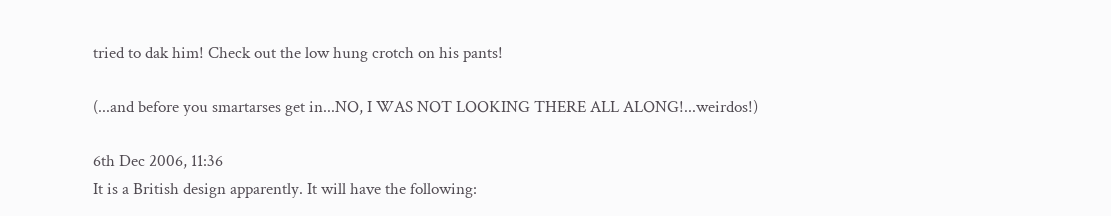tried to dak him! Check out the low hung crotch on his pants!

(...and before you smartarses get in...NO, I WAS NOT LOOKING THERE ALL ALONG!...weirdos!)

6th Dec 2006, 11:36
It is a British design apparently. It will have the following: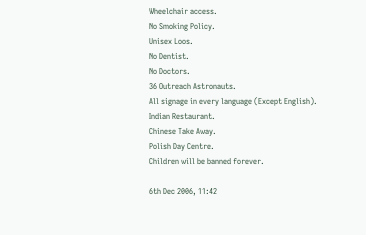Wheelchair access.
No Smoking Policy.
Unisex Loos.
No Dentist.
No Doctors.
36 Outreach Astronauts.
All signage in every language (Except English).
Indian Restaurant.
Chinese Take Away.
Polish Day Centre.
Children will be banned forever.

6th Dec 2006, 11:42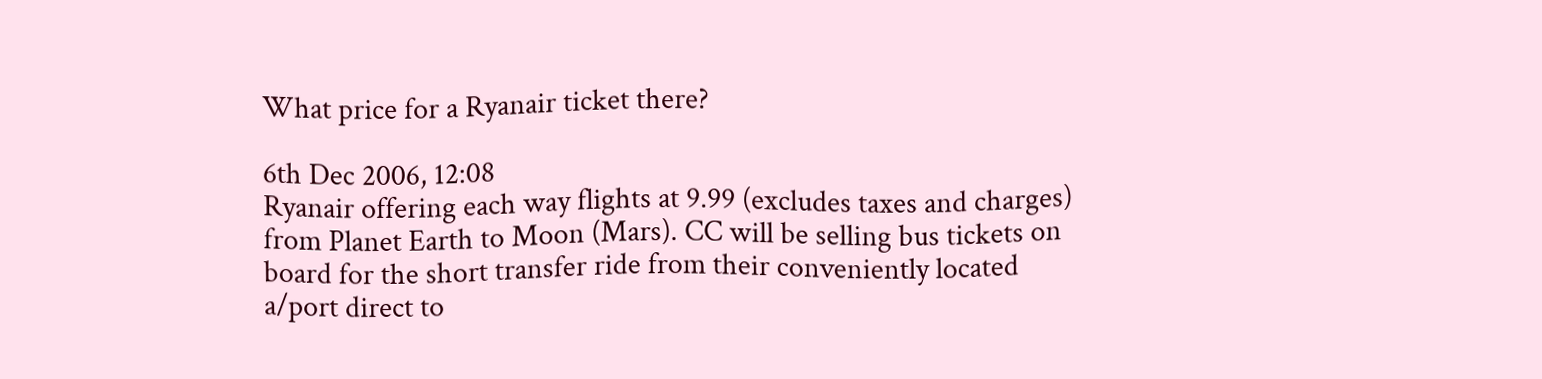What price for a Ryanair ticket there?

6th Dec 2006, 12:08
Ryanair offering each way flights at 9.99 (excludes taxes and charges) from Planet Earth to Moon (Mars). CC will be selling bus tickets on board for the short transfer ride from their conveniently located a/port direct to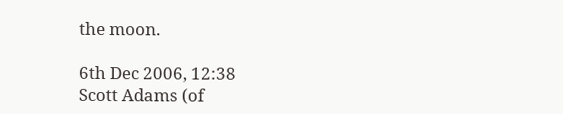the moon.

6th Dec 2006, 12:38
Scott Adams (of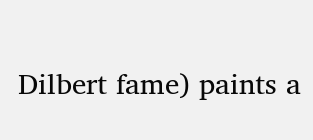Dilbert fame) paints a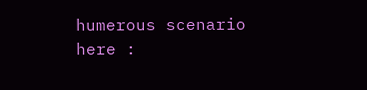humerous scenario here :